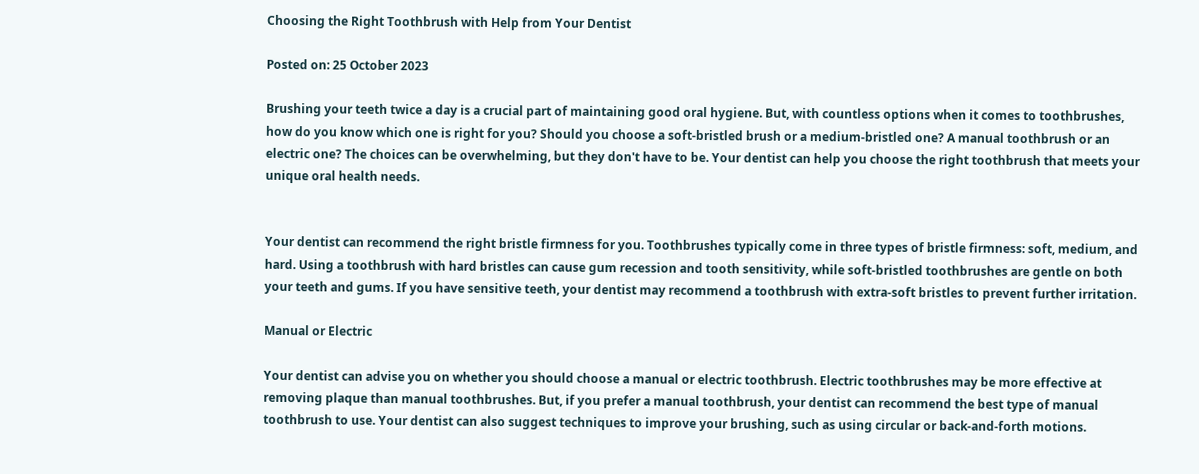Choosing the Right Toothbrush with Help from Your Dentist

Posted on: 25 October 2023

Brushing your teeth twice a day is a crucial part of maintaining good oral hygiene. But, with countless options when it comes to toothbrushes, how do you know which one is right for you? Should you choose a soft-bristled brush or a medium-bristled one? A manual toothbrush or an electric one? The choices can be overwhelming, but they don't have to be. Your dentist can help you choose the right toothbrush that meets your unique oral health needs.


Your dentist can recommend the right bristle firmness for you. Toothbrushes typically come in three types of bristle firmness: soft, medium, and hard. Using a toothbrush with hard bristles can cause gum recession and tooth sensitivity, while soft-bristled toothbrushes are gentle on both your teeth and gums. If you have sensitive teeth, your dentist may recommend a toothbrush with extra-soft bristles to prevent further irritation.

Manual or Electric

Your dentist can advise you on whether you should choose a manual or electric toothbrush. Electric toothbrushes may be more effective at removing plaque than manual toothbrushes. But, if you prefer a manual toothbrush, your dentist can recommend the best type of manual toothbrush to use. Your dentist can also suggest techniques to improve your brushing, such as using circular or back-and-forth motions.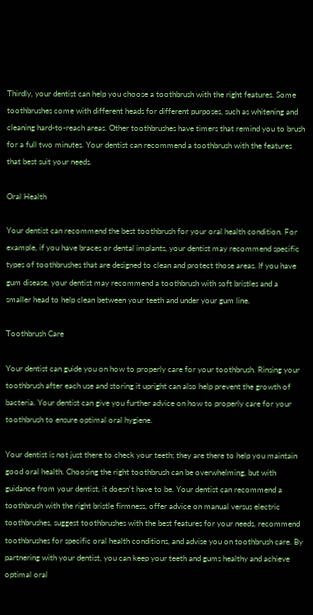Thirdly, your dentist can help you choose a toothbrush with the right features. Some toothbrushes come with different heads for different purposes, such as whitening and cleaning hard-to-reach areas. Other toothbrushes have timers that remind you to brush for a full two minutes. Your dentist can recommend a toothbrush with the features that best suit your needs.

Oral Health

Your dentist can recommend the best toothbrush for your oral health condition. For example, if you have braces or dental implants, your dentist may recommend specific types of toothbrushes that are designed to clean and protect those areas. If you have gum disease, your dentist may recommend a toothbrush with soft bristles and a smaller head to help clean between your teeth and under your gum line.

Toothbrush Care

Your dentist can guide you on how to properly care for your toothbrush. Rinsing your toothbrush after each use and storing it upright can also help prevent the growth of bacteria. Your dentist can give you further advice on how to properly care for your toothbrush to ensure optimal oral hygiene.

Your dentist is not just there to check your teeth; they are there to help you maintain good oral health. Choosing the right toothbrush can be overwhelming, but with guidance from your dentist, it doesn't have to be. Your dentist can recommend a toothbrush with the right bristle firmness, offer advice on manual versus electric toothbrushes, suggest toothbrushes with the best features for your needs, recommend toothbrushes for specific oral health conditions, and advise you on toothbrush care. By partnering with your dentist, you can keep your teeth and gums healthy and achieve optimal oral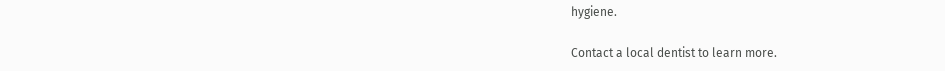hygiene.

Contact a local dentist to learn more.